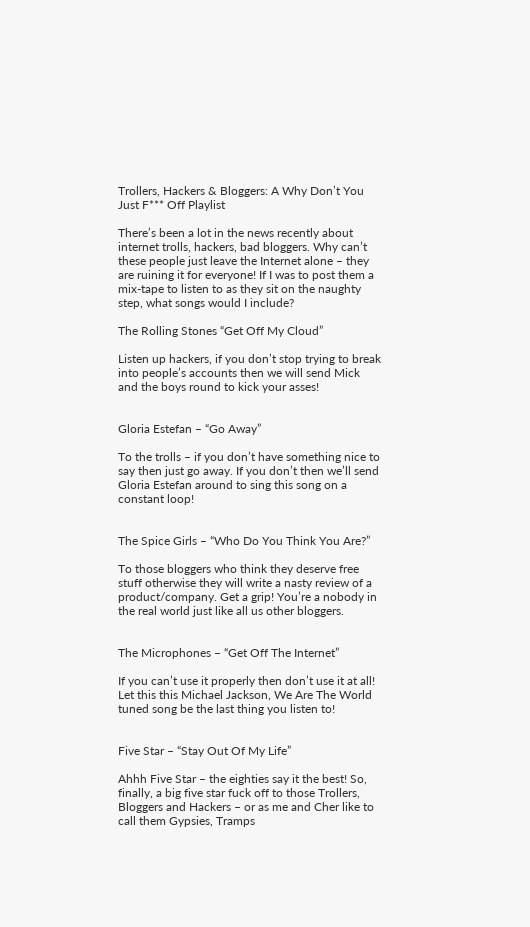Trollers, Hackers & Bloggers: A Why Don’t You Just F*** Off Playlist

There’s been a lot in the news recently about internet trolls, hackers, bad bloggers. Why can’t these people just leave the Internet alone – they are ruining it for everyone! If I was to post them a mix-tape to listen to as they sit on the naughty step, what songs would I include?

The Rolling Stones “Get Off My Cloud”

Listen up hackers, if you don’t stop trying to break into people’s accounts then we will send Mick and the boys round to kick your asses!


Gloria Estefan – “Go Away”

To the trolls – if you don’t have something nice to say then just go away. If you don’t then we’ll send Gloria Estefan around to sing this song on a constant loop!


The Spice Girls – “Who Do You Think You Are?”

To those bloggers who think they deserve free stuff otherwise they will write a nasty review of a product/company. Get a grip! You’re a nobody in the real world just like all us other bloggers.


The Microphones – “Get Off The Internet”

If you can’t use it properly then don’t use it at all! Let this this Michael Jackson, We Are The World tuned song be the last thing you listen to!


Five Star – “Stay Out Of My Life”

Ahhh Five Star – the eighties say it the best! So, finally, a big five star fuck off to those Trollers, Bloggers and Hackers – or as me and Cher like to call them Gypsies, Tramps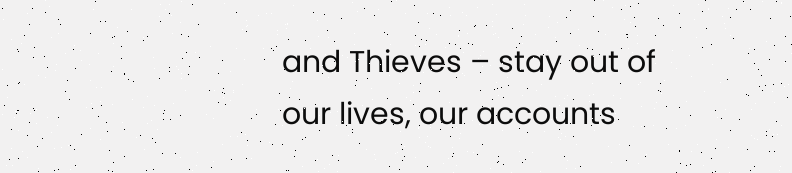and Thieves – stay out of our lives, our accounts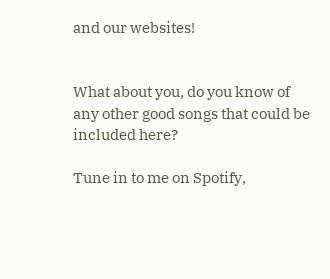and our websites!


What about you, do you know of any other good songs that could be included here?

Tune in to me on Spotify,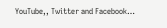YouTube,, Twitter and Facebook…